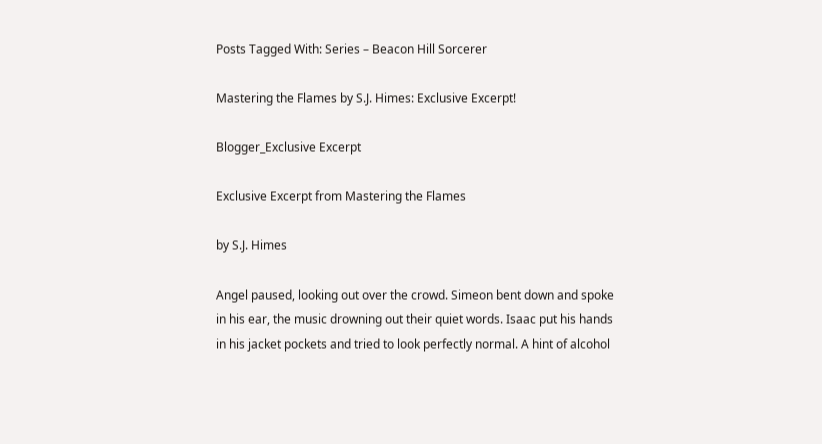Posts Tagged With: Series – Beacon Hill Sorcerer

Mastering the Flames by S.J. Himes: Exclusive Excerpt!

Blogger_Exclusive Excerpt

Exclusive Excerpt from Mastering the Flames

by S.J. Himes

Angel paused, looking out over the crowd. Simeon bent down and spoke in his ear, the music drowning out their quiet words. Isaac put his hands in his jacket pockets and tried to look perfectly normal. A hint of alcohol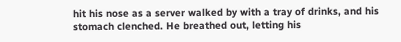hit his nose as a server walked by with a tray of drinks, and his stomach clenched. He breathed out, letting his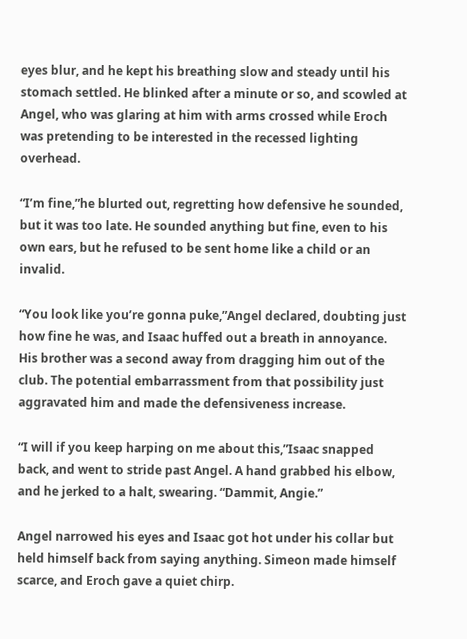eyes blur, and he kept his breathing slow and steady until his stomach settled. He blinked after a minute or so, and scowled at Angel, who was glaring at him with arms crossed while Eroch was pretending to be interested in the recessed lighting overhead.

“I’m fine,”he blurted out, regretting how defensive he sounded, but it was too late. He sounded anything but fine, even to his own ears, but he refused to be sent home like a child or an invalid.

“You look like you’re gonna puke,”Angel declared, doubting just how fine he was, and Isaac huffed out a breath in annoyance. His brother was a second away from dragging him out of the club. The potential embarrassment from that possibility just aggravated him and made the defensiveness increase.

“I will if you keep harping on me about this,”Isaac snapped back, and went to stride past Angel. A hand grabbed his elbow, and he jerked to a halt, swearing. “Dammit, Angie.”

Angel narrowed his eyes and Isaac got hot under his collar but held himself back from saying anything. Simeon made himself scarce, and Eroch gave a quiet chirp.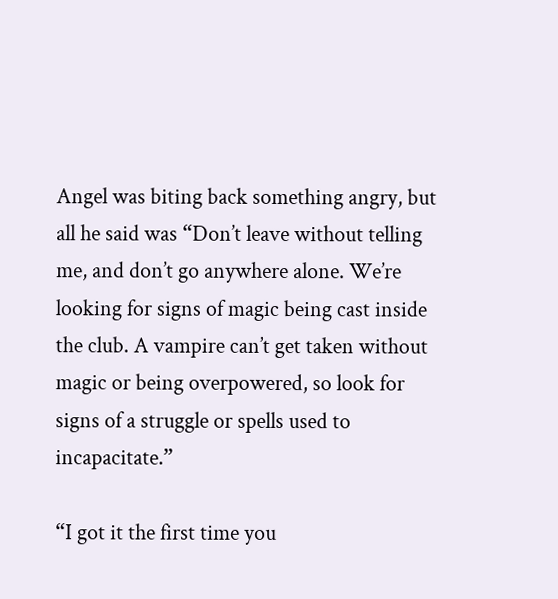Angel was biting back something angry, but all he said was “Don’t leave without telling me, and don’t go anywhere alone. We’re looking for signs of magic being cast inside the club. A vampire can’t get taken without magic or being overpowered, so look for signs of a struggle or spells used to incapacitate.”

“I got it the first time you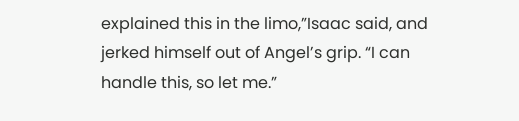explained this in the limo,”Isaac said, and jerked himself out of Angel’s grip. “I can handle this, so let me.”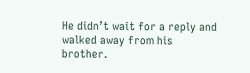He didn’t wait for a reply and walked away from his brother.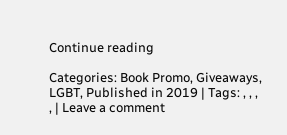Continue reading

Categories: Book Promo, Giveaways, LGBT, Published in 2019 | Tags: , , , , | Leave a comment